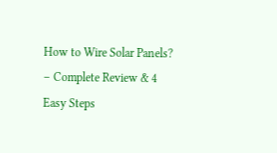How to Wire Solar Panels? – Complete Review & 4 Easy Steps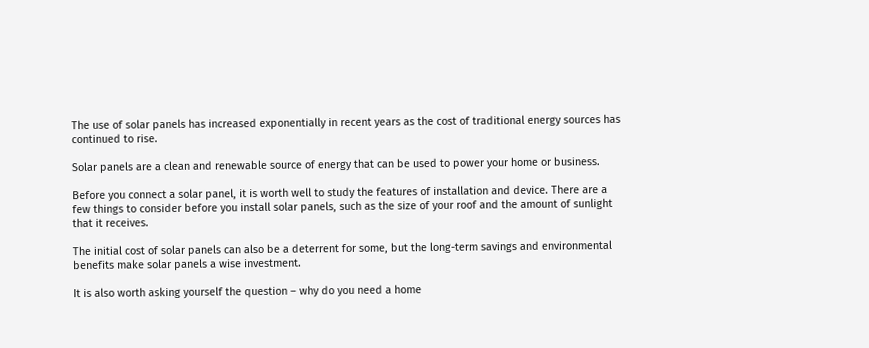The use of solar panels has increased exponentially in recent years as the cost of traditional energy sources has continued to rise.

Solar panels are a clean and renewable source of energy that can be used to power your home or business.

Before you connect a solar panel, it is worth well to study the features of installation and device. There are a few things to consider before you install solar panels, such as the size of your roof and the amount of sunlight that it receives.

The initial cost of solar panels can also be a deterrent for some, but the long-term savings and environmental benefits make solar panels a wise investment.

It is also worth asking yourself the question – why do you need a home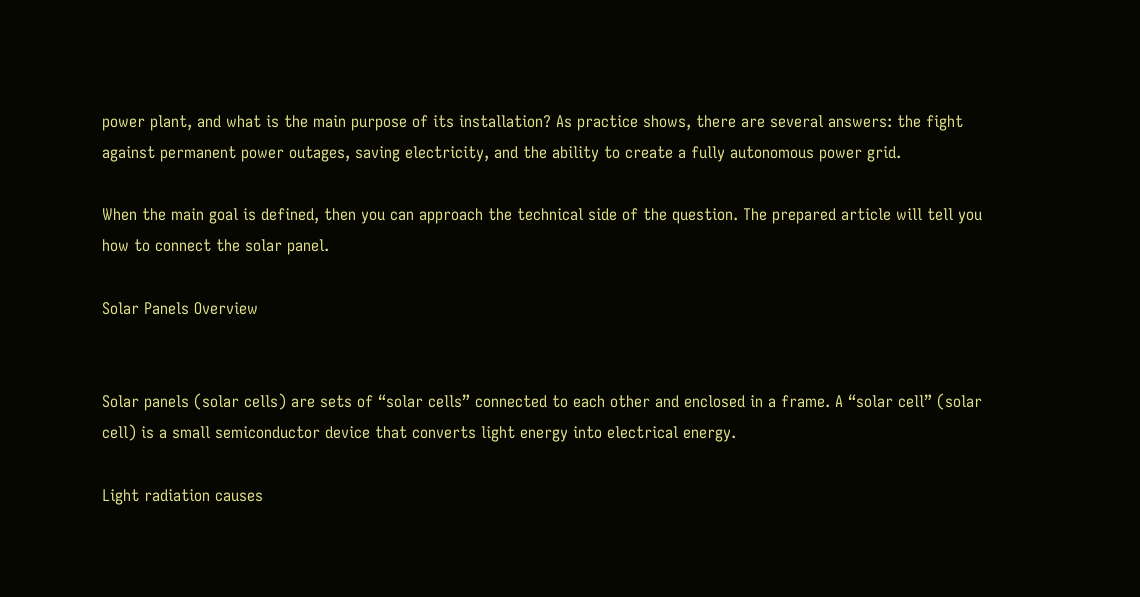power plant, and what is the main purpose of its installation? As practice shows, there are several answers: the fight against permanent power outages, saving electricity, and the ability to create a fully autonomous power grid.

When the main goal is defined, then you can approach the technical side of the question. The prepared article will tell you how to connect the solar panel.

Solar Panels Overview


Solar panels (solar cells) are sets of “solar cells” connected to each other and enclosed in a frame. A “solar cell” (solar cell) is a small semiconductor device that converts light energy into electrical energy.

Light radiation causes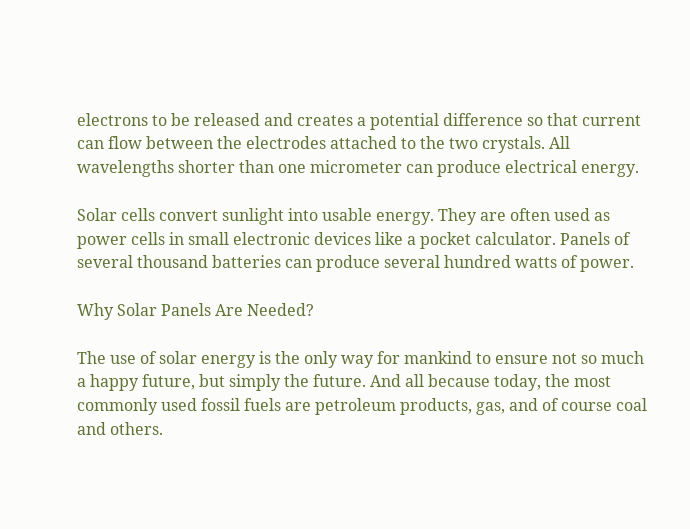electrons to be released and creates a potential difference so that current can flow between the electrodes attached to the two crystals. All wavelengths shorter than one micrometer can produce electrical energy.

Solar cells convert sunlight into usable energy. They are often used as power cells in small electronic devices like a pocket calculator. Panels of several thousand batteries can produce several hundred watts of power.

Why Solar Panels Are Needed?

The use of solar energy is the only way for mankind to ensure not so much a happy future, but simply the future. And all because today, the most commonly used fossil fuels are petroleum products, gas, and of course coal and others.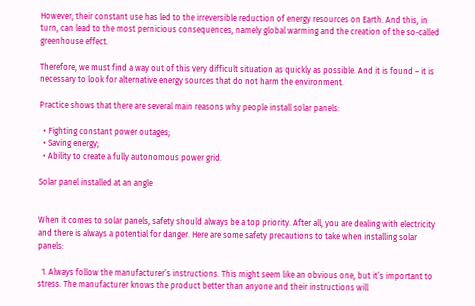However, their constant use has led to the irreversible reduction of energy resources on Earth. And this, in turn, can lead to the most pernicious consequences, namely global warming and the creation of the so-called greenhouse effect.

Therefore, we must find a way out of this very difficult situation as quickly as possible. And it is found – it is necessary to look for alternative energy sources that do not harm the environment.

Practice shows that there are several main reasons why people install solar panels:

  • Fighting constant power outages;
  • Saving energy;
  • Ability to create a fully autonomous power grid.

Solar panel installed at an angle


When it comes to solar panels, safety should always be a top priority. After all, you are dealing with electricity and there is always a potential for danger. Here are some safety precautions to take when installing solar panels:

  1. Always follow the manufacturer’s instructions. This might seem like an obvious one, but it’s important to stress. The manufacturer knows the product better than anyone and their instructions will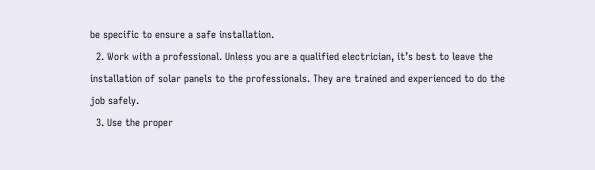be specific to ensure a safe installation.
  2. Work with a professional. Unless you are a qualified electrician, it’s best to leave the installation of solar panels to the professionals. They are trained and experienced to do the job safely.
  3. Use the proper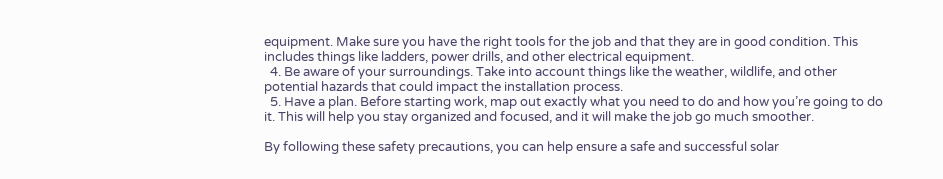equipment. Make sure you have the right tools for the job and that they are in good condition. This includes things like ladders, power drills, and other electrical equipment.
  4. Be aware of your surroundings. Take into account things like the weather, wildlife, and other potential hazards that could impact the installation process.
  5. Have a plan. Before starting work, map out exactly what you need to do and how you’re going to do it. This will help you stay organized and focused, and it will make the job go much smoother.

By following these safety precautions, you can help ensure a safe and successful solar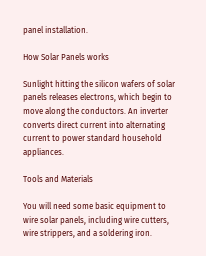panel installation.

How Solar Panels works

Sunlight hitting the silicon wafers of solar panels releases electrons, which begin to move along the conductors. An inverter converts direct current into alternating current to power standard household appliances.

Tools and Materials

You will need some basic equipment to wire solar panels, including wire cutters, wire strippers, and a soldering iron.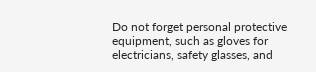Do not forget personal protective equipment, such as gloves for electricians, safety glasses, and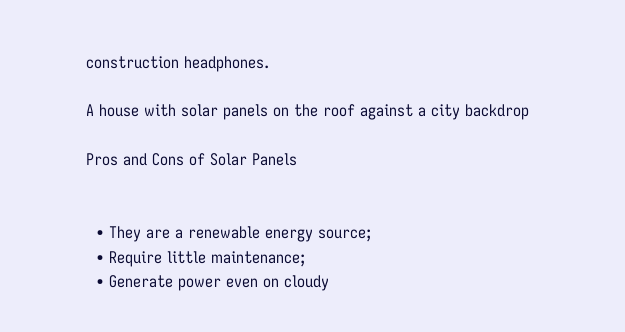construction headphones.

A house with solar panels on the roof against a city backdrop

Pros and Cons of Solar Panels


  • They are a renewable energy source;
  • Require little maintenance;
  • Generate power even on cloudy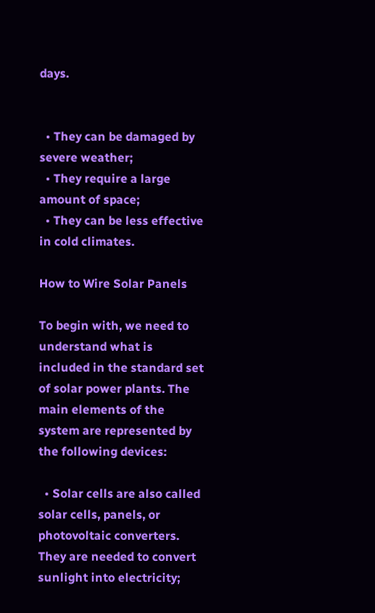days.


  • They can be damaged by severe weather;
  • They require a large amount of space;
  • They can be less effective in cold climates.

How to Wire Solar Panels

To begin with, we need to understand what is included in the standard set of solar power plants. The main elements of the system are represented by the following devices:

  • Solar cells are also called solar cells, panels, or photovoltaic converters. They are needed to convert sunlight into electricity;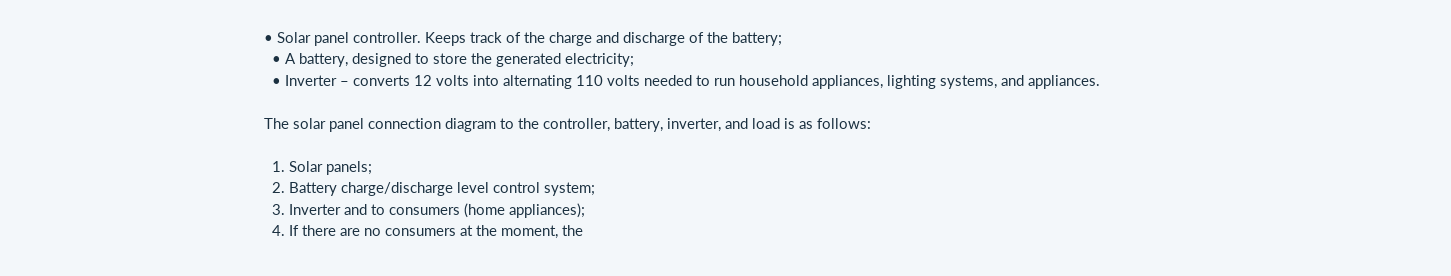• Solar panel controller. Keeps track of the charge and discharge of the battery;
  • A battery, designed to store the generated electricity;
  • Inverter – converts 12 volts into alternating 110 volts needed to run household appliances, lighting systems, and appliances.

The solar panel connection diagram to the controller, battery, inverter, and load is as follows:

  1. Solar panels;
  2. Battery charge/discharge level control system;
  3. Inverter and to consumers (home appliances);
  4. If there are no consumers at the moment, the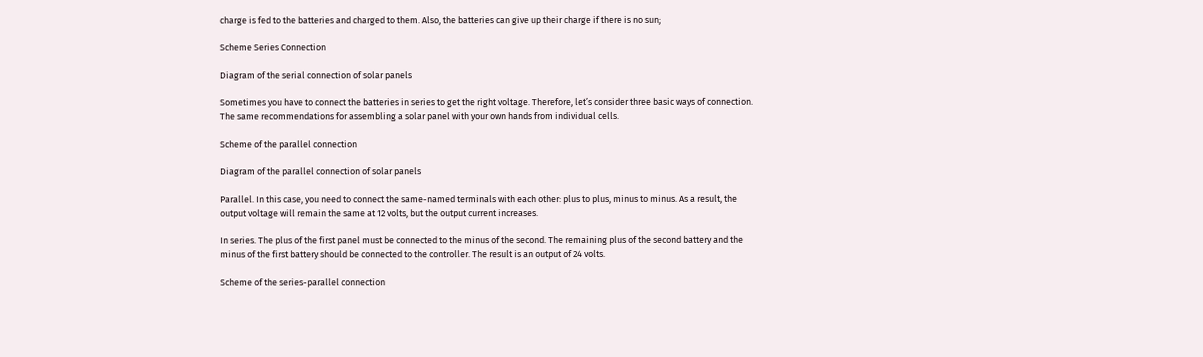charge is fed to the batteries and charged to them. Also, the batteries can give up their charge if there is no sun;

Scheme Series Connection

Diagram of the serial connection of solar panels

Sometimes you have to connect the batteries in series to get the right voltage. Therefore, let’s consider three basic ways of connection. The same recommendations for assembling a solar panel with your own hands from individual cells.

Scheme of the parallel connection

Diagram of the parallel connection of solar panels

Parallel. In this case, you need to connect the same-named terminals with each other: plus to plus, minus to minus. As a result, the output voltage will remain the same at 12 volts, but the output current increases.

In series. The plus of the first panel must be connected to the minus of the second. The remaining plus of the second battery and the minus of the first battery should be connected to the controller. The result is an output of 24 volts.

Scheme of the series-parallel connection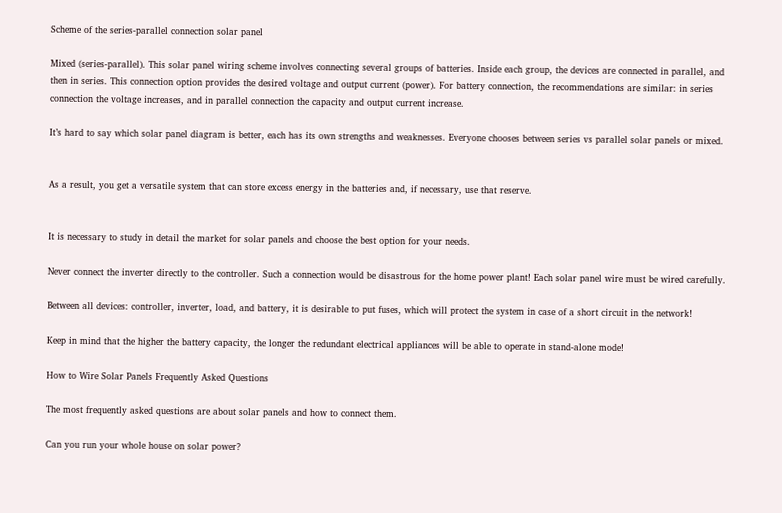Scheme of the series-parallel connection solar panel

Mixed (series-parallel). This solar panel wiring scheme involves connecting several groups of batteries. Inside each group, the devices are connected in parallel, and then in series. This connection option provides the desired voltage and output current (power). For battery connection, the recommendations are similar: in series connection the voltage increases, and in parallel connection the capacity and output current increase.

It’s hard to say which solar panel diagram is better, each has its own strengths and weaknesses. Everyone chooses between series vs parallel solar panels or mixed.


As a result, you get a versatile system that can store excess energy in the batteries and, if necessary, use that reserve.


It is necessary to study in detail the market for solar panels and choose the best option for your needs.

Never connect the inverter directly to the controller. Such a connection would be disastrous for the home power plant! Each solar panel wire must be wired carefully.

Between all devices: controller, inverter, load, and battery, it is desirable to put fuses, which will protect the system in case of a short circuit in the network!

Keep in mind that the higher the battery capacity, the longer the redundant electrical appliances will be able to operate in stand-alone mode!

How to Wire Solar Panels Frequently Asked Questions

The most frequently asked questions are about solar panels and how to connect them.

Can you run your whole house on solar power?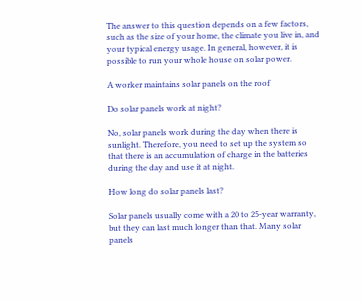The answer to this question depends on a few factors, such as the size of your home, the climate you live in, and your typical energy usage. In general, however, it is possible to run your whole house on solar power.

A worker maintains solar panels on the roof

Do solar panels work at night?

No, solar panels work during the day when there is sunlight. Therefore, you need to set up the system so that there is an accumulation of charge in the batteries during the day and use it at night.

How long do solar panels last?

Solar panels usually come with a 20 to 25-year warranty, but they can last much longer than that. Many solar panels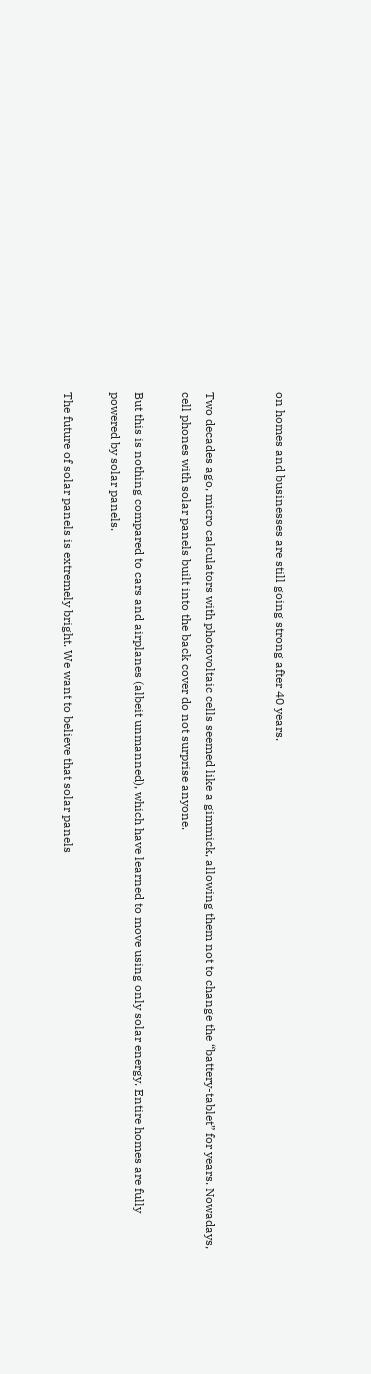on homes and businesses are still going strong after 40 years.


Two decades ago, micro calculators with photovoltaic cells seemed like a gimmick, allowing them not to change the “battery-tablet” for years. Nowadays, cell phones with solar panels built into the back cover do not surprise anyone.

But this is nothing compared to cars and airplanes (albeit unmanned), which have learned to move using only solar energy. Entire homes are fully powered by solar panels.

The future of solar panels is extremely bright. We want to believe that solar panels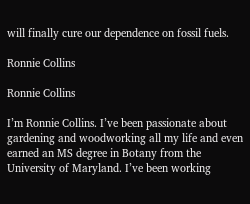will finally cure our dependence on fossil fuels.

Ronnie Collins

Ronnie Collins

I’m Ronnie Collins. I’ve been passionate about gardening and woodworking all my life and even earned an MS degree in Botany from the University of Maryland. I’ve been working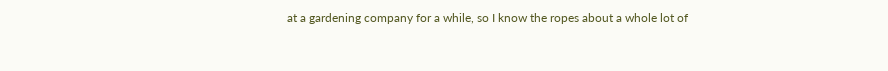at a gardening company for a while, so I know the ropes about a whole lot of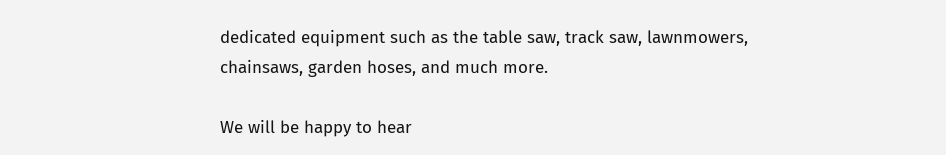dedicated equipment such as the table saw, track saw, lawnmowers, chainsaws, garden hoses, and much more.

We will be happy to hear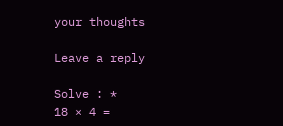your thoughts

Leave a reply

Solve : *
18 × 4 =